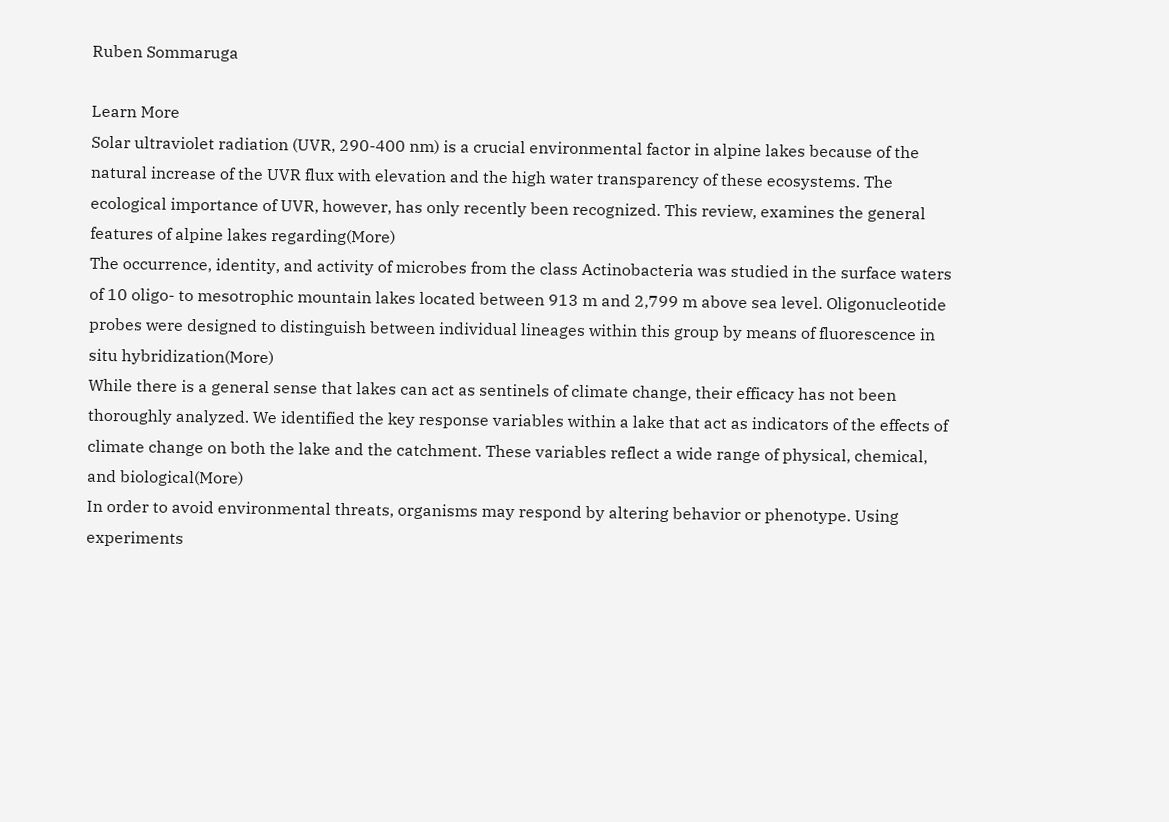Ruben Sommaruga

Learn More
Solar ultraviolet radiation (UVR, 290-400 nm) is a crucial environmental factor in alpine lakes because of the natural increase of the UVR flux with elevation and the high water transparency of these ecosystems. The ecological importance of UVR, however, has only recently been recognized. This review, examines the general features of alpine lakes regarding(More)
The occurrence, identity, and activity of microbes from the class Actinobacteria was studied in the surface waters of 10 oligo- to mesotrophic mountain lakes located between 913 m and 2,799 m above sea level. Oligonucleotide probes were designed to distinguish between individual lineages within this group by means of fluorescence in situ hybridization(More)
While there is a general sense that lakes can act as sentinels of climate change, their efficacy has not been thoroughly analyzed. We identified the key response variables within a lake that act as indicators of the effects of climate change on both the lake and the catchment. These variables reflect a wide range of physical, chemical, and biological(More)
In order to avoid environmental threats, organisms may respond by altering behavior or phenotype. Using experiments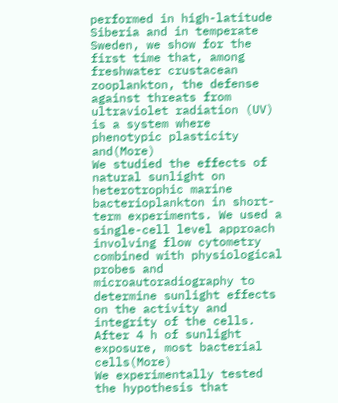performed in high-latitude Siberia and in temperate Sweden, we show for the first time that, among freshwater crustacean zooplankton, the defense against threats from ultraviolet radiation (UV) is a system where phenotypic plasticity and(More)
We studied the effects of natural sunlight on heterotrophic marine bacterioplankton in short-term experiments. We used a single-cell level approach involving flow cytometry combined with physiological probes and microautoradiography to determine sunlight effects on the activity and integrity of the cells. After 4 h of sunlight exposure, most bacterial cells(More)
We experimentally tested the hypothesis that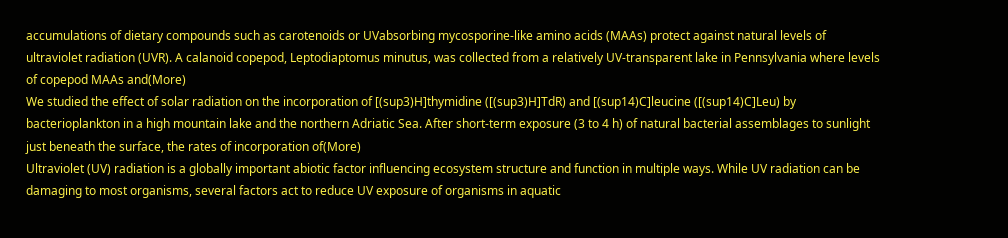accumulations of dietary compounds such as carotenoids or UVabsorbing mycosporine-like amino acids (MAAs) protect against natural levels of ultraviolet radiation (UVR). A calanoid copepod, Leptodiaptomus minutus, was collected from a relatively UV-transparent lake in Pennsylvania where levels of copepod MAAs and(More)
We studied the effect of solar radiation on the incorporation of [(sup3)H]thymidine ([(sup3)H]TdR) and [(sup14)C]leucine ([(sup14)C]Leu) by bacterioplankton in a high mountain lake and the northern Adriatic Sea. After short-term exposure (3 to 4 h) of natural bacterial assemblages to sunlight just beneath the surface, the rates of incorporation of(More)
Ultraviolet (UV) radiation is a globally important abiotic factor influencing ecosystem structure and function in multiple ways. While UV radiation can be damaging to most organisms, several factors act to reduce UV exposure of organisms in aquatic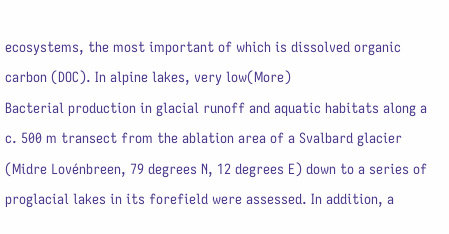ecosystems, the most important of which is dissolved organic carbon (DOC). In alpine lakes, very low(More)
Bacterial production in glacial runoff and aquatic habitats along a c. 500 m transect from the ablation area of a Svalbard glacier (Midre Lovénbreen, 79 degrees N, 12 degrees E) down to a series of proglacial lakes in its forefield were assessed. In addition, a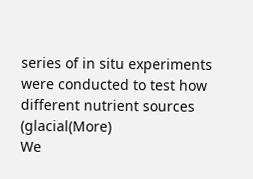series of in situ experiments were conducted to test how different nutrient sources (glacial(More)
We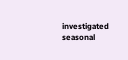investigated seasonal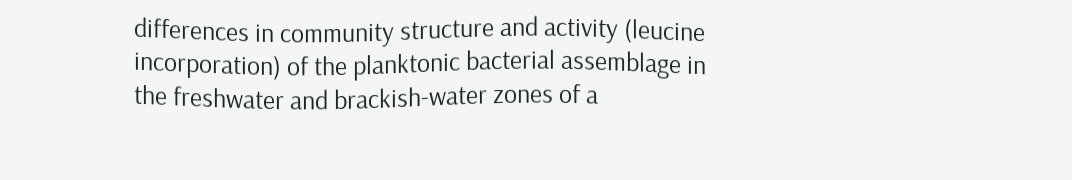differences in community structure and activity (leucine incorporation) of the planktonic bacterial assemblage in the freshwater and brackish-water zones of a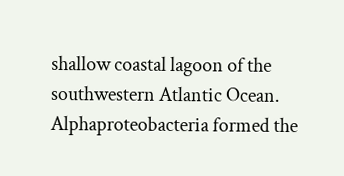shallow coastal lagoon of the southwestern Atlantic Ocean. Alphaproteobacteria formed the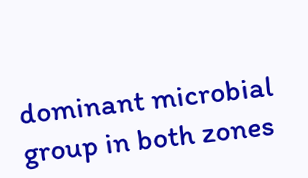dominant microbial group in both zones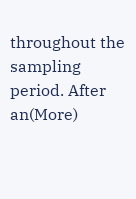throughout the sampling period. After an(More)